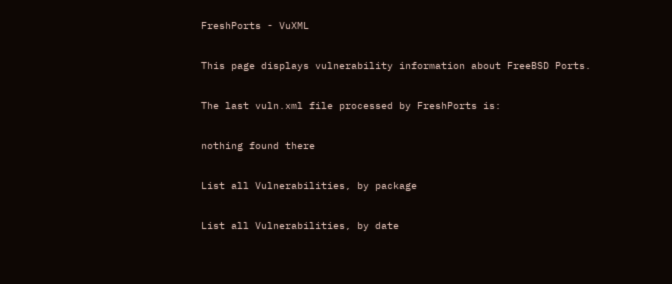FreshPorts - VuXML

This page displays vulnerability information about FreeBSD Ports.

The last vuln.xml file processed by FreshPorts is:

nothing found there

List all Vulnerabilities, by package

List all Vulnerabilities, by date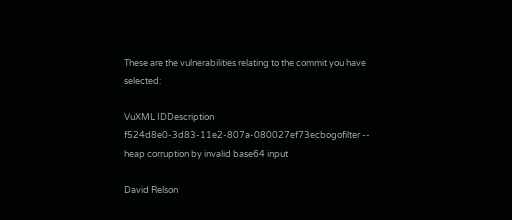These are the vulnerabilities relating to the commit you have selected:

VuXML IDDescription
f524d8e0-3d83-11e2-807a-080027ef73ecbogofilter -- heap corruption by invalid base64 input

David Relson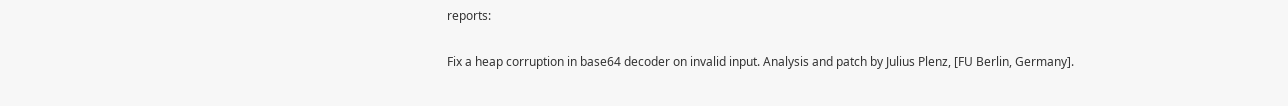reports:

Fix a heap corruption in base64 decoder on invalid input. Analysis and patch by Julius Plenz, [FU Berlin, Germany].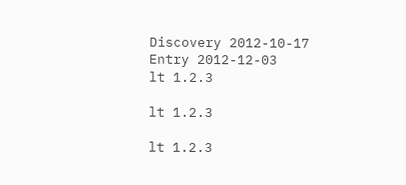Discovery 2012-10-17
Entry 2012-12-03
lt 1.2.3

lt 1.2.3

lt 1.2.3